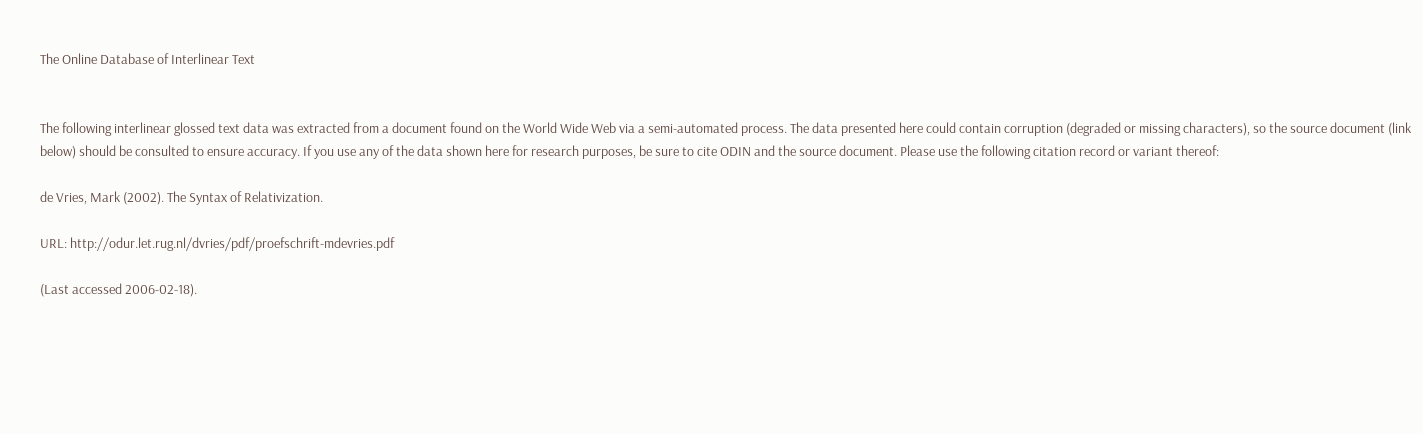The Online Database of Interlinear Text


The following interlinear glossed text data was extracted from a document found on the World Wide Web via a semi-automated process. The data presented here could contain corruption (degraded or missing characters), so the source document (link below) should be consulted to ensure accuracy. If you use any of the data shown here for research purposes, be sure to cite ODIN and the source document. Please use the following citation record or variant thereof:

de Vries, Mark (2002). The Syntax of Relativization.

URL: http://odur.let.rug.nl/dvries/pdf/proefschrift-mdevries.pdf

(Last accessed 2006-02-18).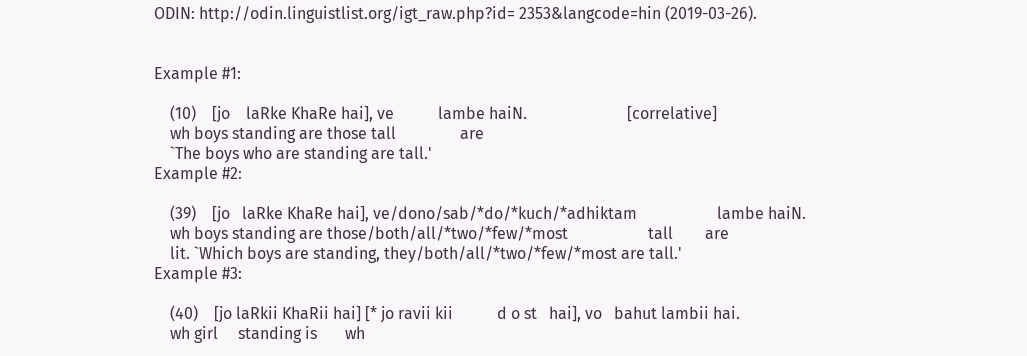ODIN: http://odin.linguistlist.org/igt_raw.php?id= 2353&langcode=hin (2019-03-26).


Example #1:

    (10)    [jo    laRke KhaRe hai], ve           lambe haiN.                         [correlative]
    wh boys standing are those tall                are
    `The boys who are standing are tall.'
Example #2:

    (39)    [jo   laRke KhaRe hai], ve/dono/sab/*do/*kuch/*adhiktam                    lambe haiN.
    wh boys standing are those/both/all/*two/*few/*most                    tall        are
    lit. `Which boys are standing, they/both/all/*two/*few/*most are tall.'
Example #3:

    (40)    [jo laRkii KhaRii hai] [* jo ravii kii           d o st   hai], vo   bahut lambii hai.
    wh girl     standing is       wh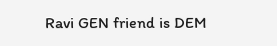Ravi GEN friend is DEM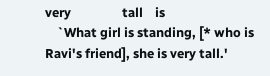very                 tall    is
    `What girl is standing, [* who is Ravi's friend], she is very tall.'